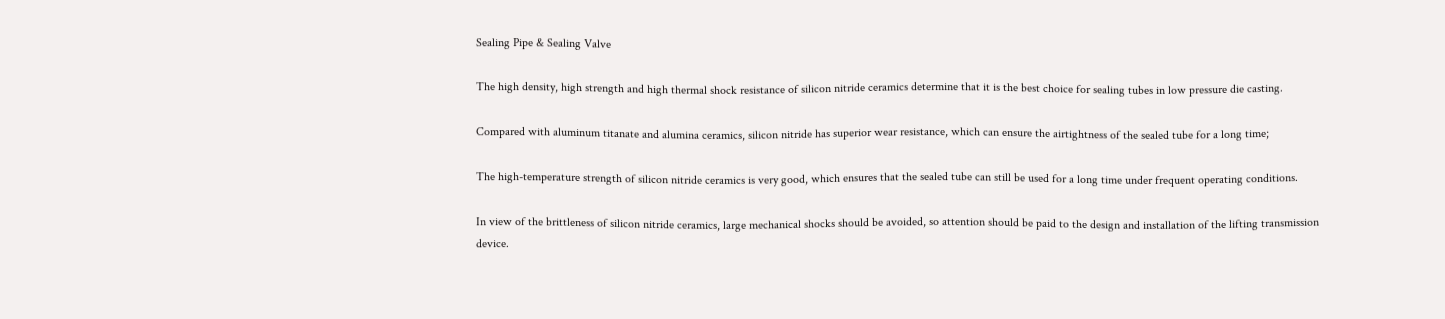Sealing Pipe & Sealing Valve

The high density, high strength and high thermal shock resistance of silicon nitride ceramics determine that it is the best choice for sealing tubes in low pressure die casting.

Compared with aluminum titanate and alumina ceramics, silicon nitride has superior wear resistance, which can ensure the airtightness of the sealed tube for a long time;

The high-temperature strength of silicon nitride ceramics is very good, which ensures that the sealed tube can still be used for a long time under frequent operating conditions.

In view of the brittleness of silicon nitride ceramics, large mechanical shocks should be avoided, so attention should be paid to the design and installation of the lifting transmission device.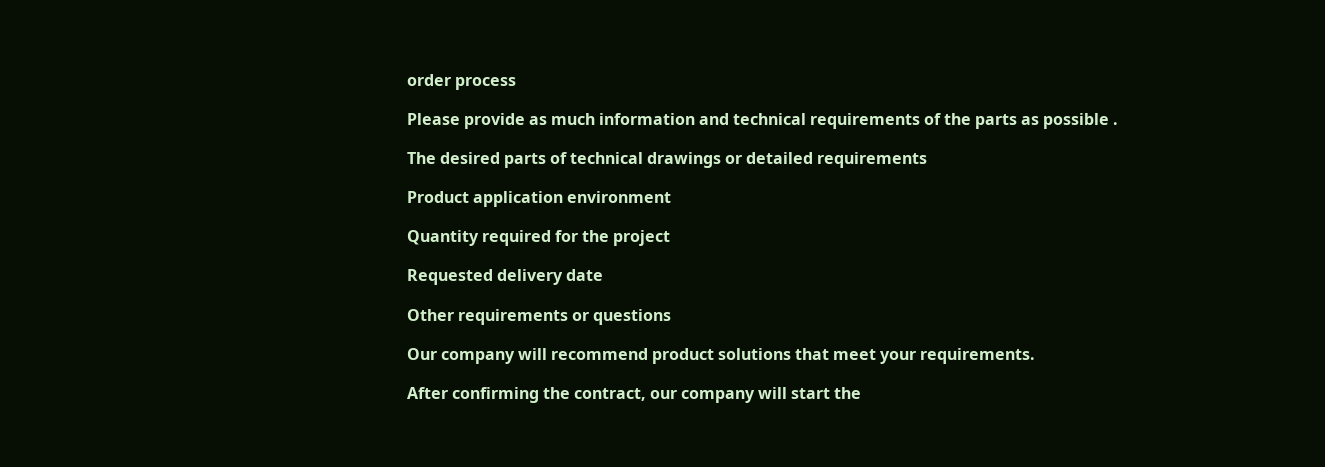order process

Please provide as much information and technical requirements of the parts as possible .

The desired parts of technical drawings or detailed requirements

Product application environment

Quantity required for the project

Requested delivery date

Other requirements or questions

Our company will recommend product solutions that meet your requirements.

After confirming the contract, our company will start the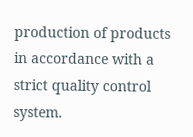production of products in accordance with a strict quality control system.